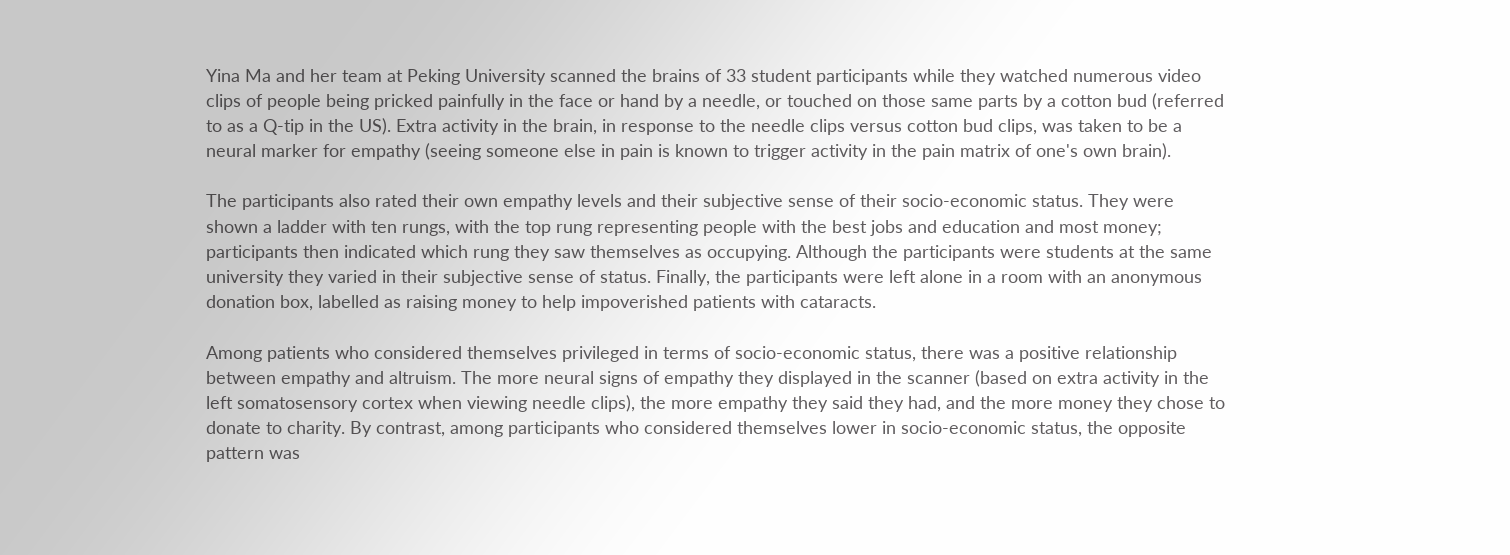Yina Ma and her team at Peking University scanned the brains of 33 student participants while they watched numerous video clips of people being pricked painfully in the face or hand by a needle, or touched on those same parts by a cotton bud (referred to as a Q-tip in the US). Extra activity in the brain, in response to the needle clips versus cotton bud clips, was taken to be a neural marker for empathy (seeing someone else in pain is known to trigger activity in the pain matrix of one's own brain).

The participants also rated their own empathy levels and their subjective sense of their socio-economic status. They were shown a ladder with ten rungs, with the top rung representing people with the best jobs and education and most money; participants then indicated which rung they saw themselves as occupying. Although the participants were students at the same university they varied in their subjective sense of status. Finally, the participants were left alone in a room with an anonymous donation box, labelled as raising money to help impoverished patients with cataracts.

Among patients who considered themselves privileged in terms of socio-economic status, there was a positive relationship between empathy and altruism. The more neural signs of empathy they displayed in the scanner (based on extra activity in the left somatosensory cortex when viewing needle clips), the more empathy they said they had, and the more money they chose to donate to charity. By contrast, among participants who considered themselves lower in socio-economic status, the opposite pattern was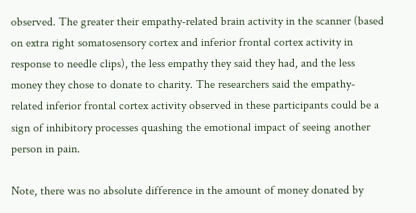observed. The greater their empathy-related brain activity in the scanner (based on extra right somatosensory cortex and inferior frontal cortex activity in response to needle clips), the less empathy they said they had, and the less money they chose to donate to charity. The researchers said the empathy-related inferior frontal cortex activity observed in these participants could be a sign of inhibitory processes quashing the emotional impact of seeing another person in pain.

Note, there was no absolute difference in the amount of money donated by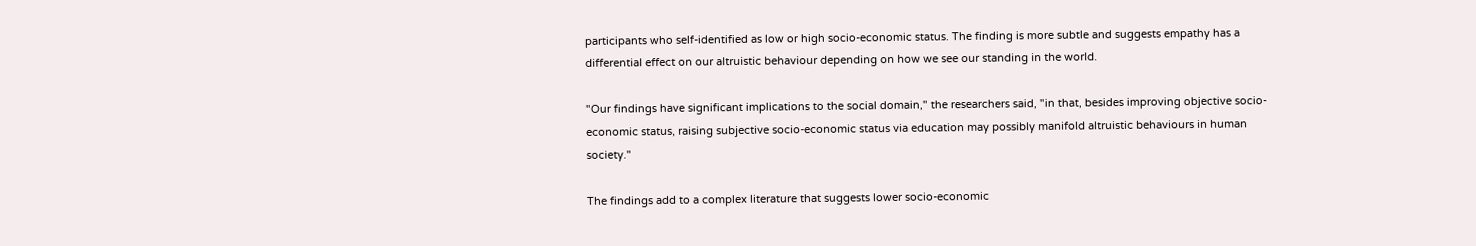participants who self-identified as low or high socio-economic status. The finding is more subtle and suggests empathy has a differential effect on our altruistic behaviour depending on how we see our standing in the world.

"Our findings have significant implications to the social domain," the researchers said, "in that, besides improving objective socio-economic status, raising subjective socio-economic status via education may possibly manifold altruistic behaviours in human society."

The findings add to a complex literature that suggests lower socio-economic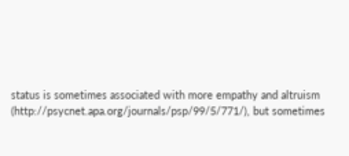status is sometimes associated with more empathy and altruism (http://psycnet.apa.org/journals/psp/99/5/771/), but sometimes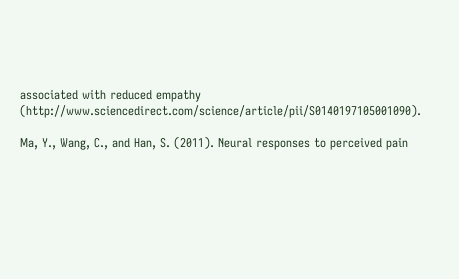associated with reduced empathy (http://www.sciencedirect.com/science/article/pii/S0140197105001090).

Ma, Y., Wang, C., and Han, S. (2011). Neural responses to perceived pain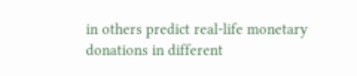in others predict real-life monetary donations in different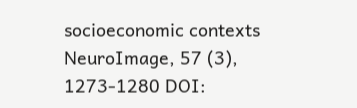socioeconomic contexts NeuroImage, 57 (3), 1273-1280 DOI: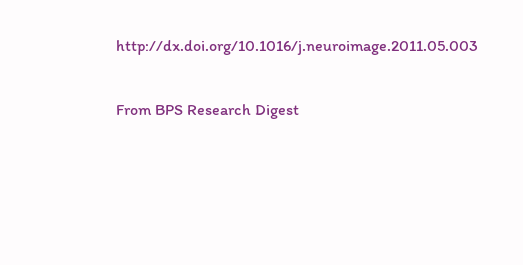http://dx.doi.org/10.1016/j.neuroimage.2011.05.003

From BPS Research Digest